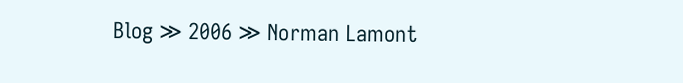Blog ≫ 2006 ≫ Norman Lamont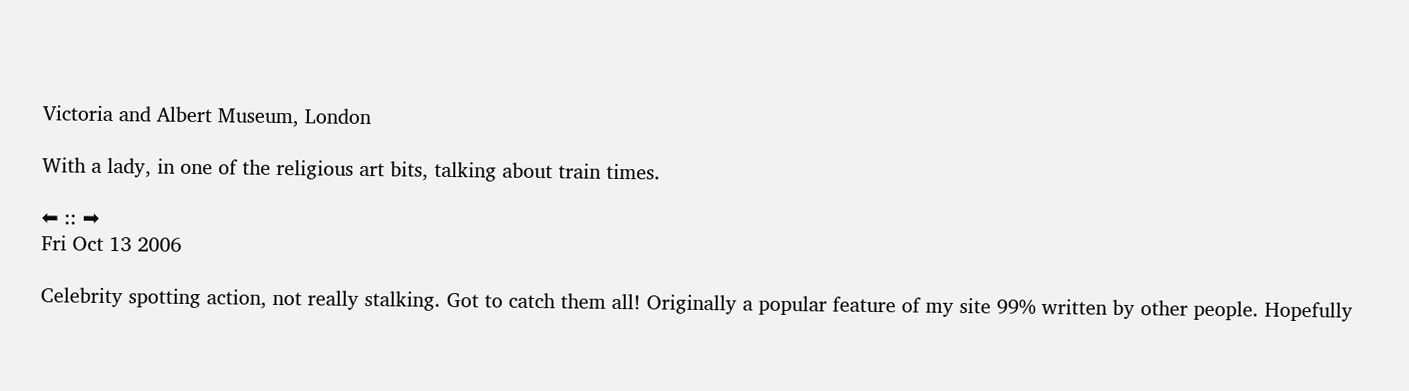Victoria and Albert Museum, London

With a lady, in one of the religious art bits, talking about train times.

⬅ :: ➡
Fri Oct 13 2006

Celebrity spotting action, not really stalking. Got to catch them all! Originally a popular feature of my site 99% written by other people. Hopefully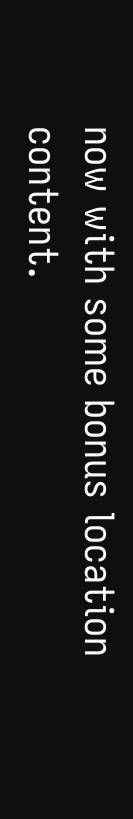now with some bonus location content.